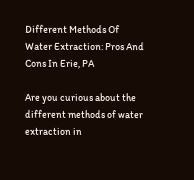Different Methods Of Water Extraction: Pros And Cons In Erie, PA

Are you curious about the different methods of water extraction in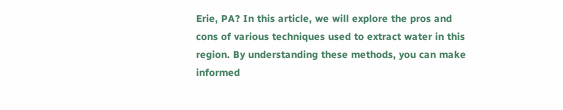Erie, PA? In this article, we will explore the pros and cons of various techniques used to extract water in this region. By understanding these methods, you can make informed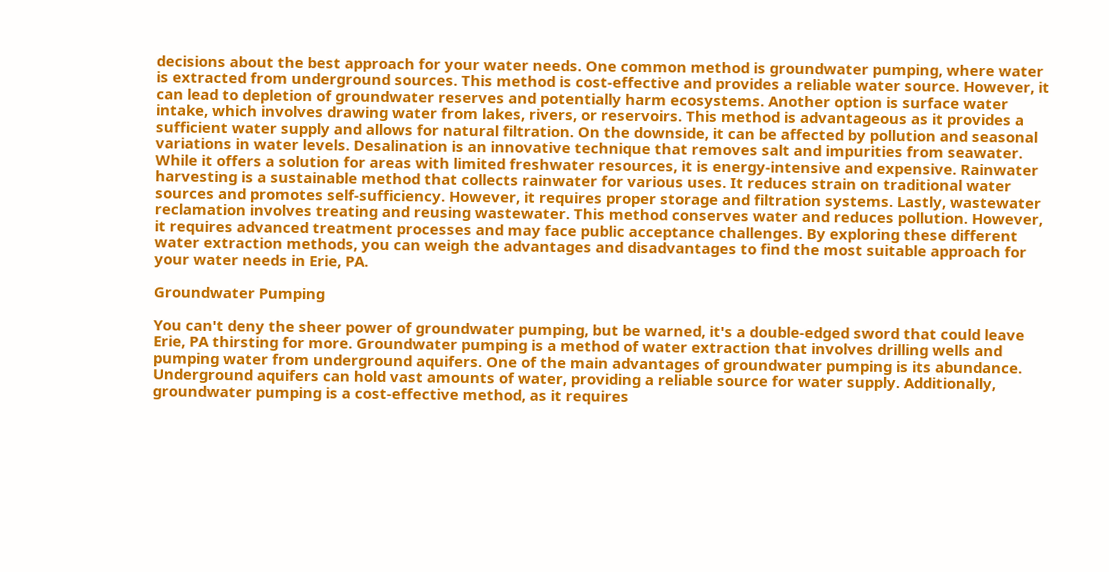decisions about the best approach for your water needs. One common method is groundwater pumping, where water is extracted from underground sources. This method is cost-effective and provides a reliable water source. However, it can lead to depletion of groundwater reserves and potentially harm ecosystems. Another option is surface water intake, which involves drawing water from lakes, rivers, or reservoirs. This method is advantageous as it provides a sufficient water supply and allows for natural filtration. On the downside, it can be affected by pollution and seasonal variations in water levels. Desalination is an innovative technique that removes salt and impurities from seawater. While it offers a solution for areas with limited freshwater resources, it is energy-intensive and expensive. Rainwater harvesting is a sustainable method that collects rainwater for various uses. It reduces strain on traditional water sources and promotes self-sufficiency. However, it requires proper storage and filtration systems. Lastly, wastewater reclamation involves treating and reusing wastewater. This method conserves water and reduces pollution. However, it requires advanced treatment processes and may face public acceptance challenges. By exploring these different water extraction methods, you can weigh the advantages and disadvantages to find the most suitable approach for your water needs in Erie, PA.

Groundwater Pumping

You can't deny the sheer power of groundwater pumping, but be warned, it's a double-edged sword that could leave Erie, PA thirsting for more. Groundwater pumping is a method of water extraction that involves drilling wells and pumping water from underground aquifers. One of the main advantages of groundwater pumping is its abundance. Underground aquifers can hold vast amounts of water, providing a reliable source for water supply. Additionally, groundwater pumping is a cost-effective method, as it requires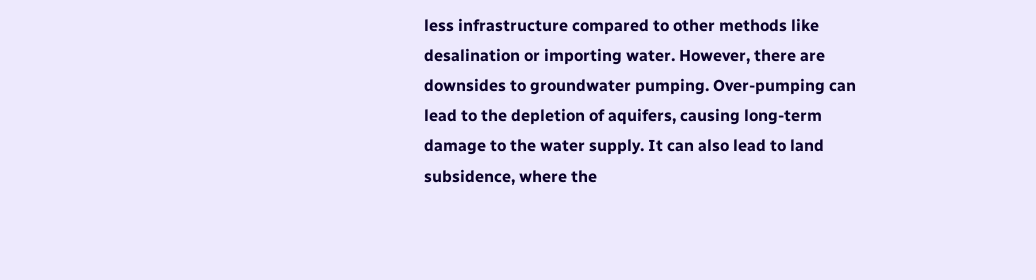less infrastructure compared to other methods like desalination or importing water. However, there are downsides to groundwater pumping. Over-pumping can lead to the depletion of aquifers, causing long-term damage to the water supply. It can also lead to land subsidence, where the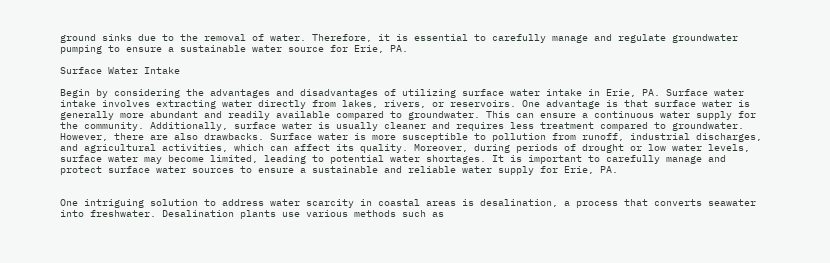ground sinks due to the removal of water. Therefore, it is essential to carefully manage and regulate groundwater pumping to ensure a sustainable water source for Erie, PA.

Surface Water Intake

Begin by considering the advantages and disadvantages of utilizing surface water intake in Erie, PA. Surface water intake involves extracting water directly from lakes, rivers, or reservoirs. One advantage is that surface water is generally more abundant and readily available compared to groundwater. This can ensure a continuous water supply for the community. Additionally, surface water is usually cleaner and requires less treatment compared to groundwater. However, there are also drawbacks. Surface water is more susceptible to pollution from runoff, industrial discharges, and agricultural activities, which can affect its quality. Moreover, during periods of drought or low water levels, surface water may become limited, leading to potential water shortages. It is important to carefully manage and protect surface water sources to ensure a sustainable and reliable water supply for Erie, PA.


One intriguing solution to address water scarcity in coastal areas is desalination, a process that converts seawater into freshwater. Desalination plants use various methods such as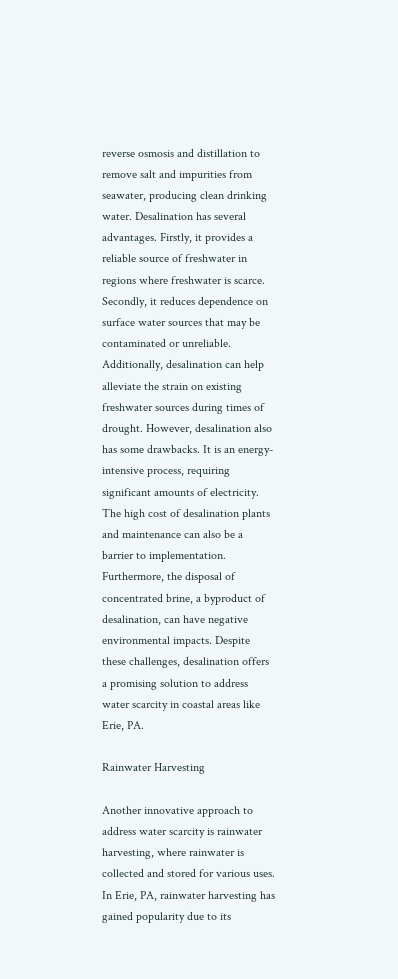reverse osmosis and distillation to remove salt and impurities from seawater, producing clean drinking water. Desalination has several advantages. Firstly, it provides a reliable source of freshwater in regions where freshwater is scarce. Secondly, it reduces dependence on surface water sources that may be contaminated or unreliable. Additionally, desalination can help alleviate the strain on existing freshwater sources during times of drought. However, desalination also has some drawbacks. It is an energy-intensive process, requiring significant amounts of electricity. The high cost of desalination plants and maintenance can also be a barrier to implementation. Furthermore, the disposal of concentrated brine, a byproduct of desalination, can have negative environmental impacts. Despite these challenges, desalination offers a promising solution to address water scarcity in coastal areas like Erie, PA.

Rainwater Harvesting

Another innovative approach to address water scarcity is rainwater harvesting, where rainwater is collected and stored for various uses. In Erie, PA, rainwater harvesting has gained popularity due to its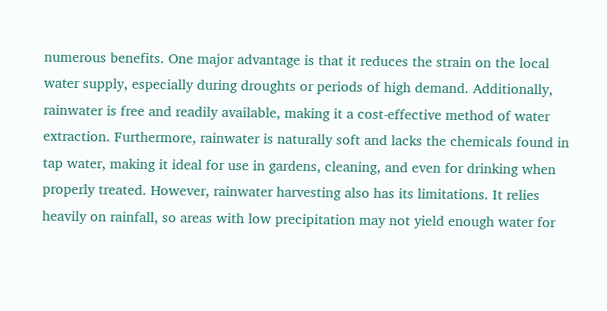numerous benefits. One major advantage is that it reduces the strain on the local water supply, especially during droughts or periods of high demand. Additionally, rainwater is free and readily available, making it a cost-effective method of water extraction. Furthermore, rainwater is naturally soft and lacks the chemicals found in tap water, making it ideal for use in gardens, cleaning, and even for drinking when properly treated. However, rainwater harvesting also has its limitations. It relies heavily on rainfall, so areas with low precipitation may not yield enough water for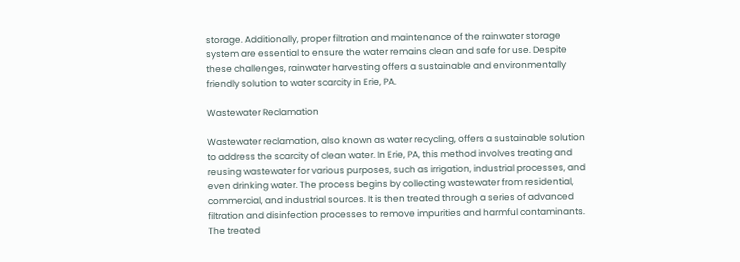storage. Additionally, proper filtration and maintenance of the rainwater storage system are essential to ensure the water remains clean and safe for use. Despite these challenges, rainwater harvesting offers a sustainable and environmentally friendly solution to water scarcity in Erie, PA.

Wastewater Reclamation

Wastewater reclamation, also known as water recycling, offers a sustainable solution to address the scarcity of clean water. In Erie, PA, this method involves treating and reusing wastewater for various purposes, such as irrigation, industrial processes, and even drinking water. The process begins by collecting wastewater from residential, commercial, and industrial sources. It is then treated through a series of advanced filtration and disinfection processes to remove impurities and harmful contaminants. The treated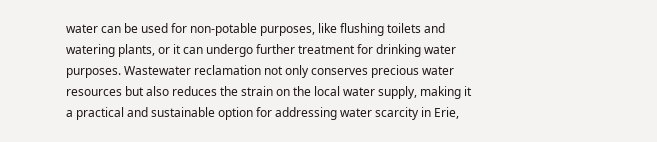water can be used for non-potable purposes, like flushing toilets and watering plants, or it can undergo further treatment for drinking water purposes. Wastewater reclamation not only conserves precious water resources but also reduces the strain on the local water supply, making it a practical and sustainable option for addressing water scarcity in Erie,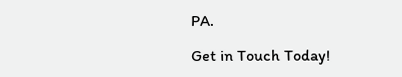PA.

Get in Touch Today!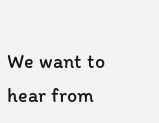We want to hear from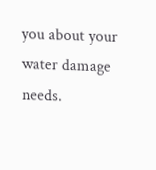you about your water damage needs.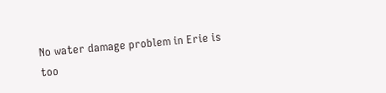No water damage problem in Erie is too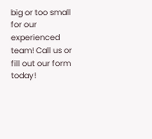big or too small for our experienced team! Call us or fill out our form today!